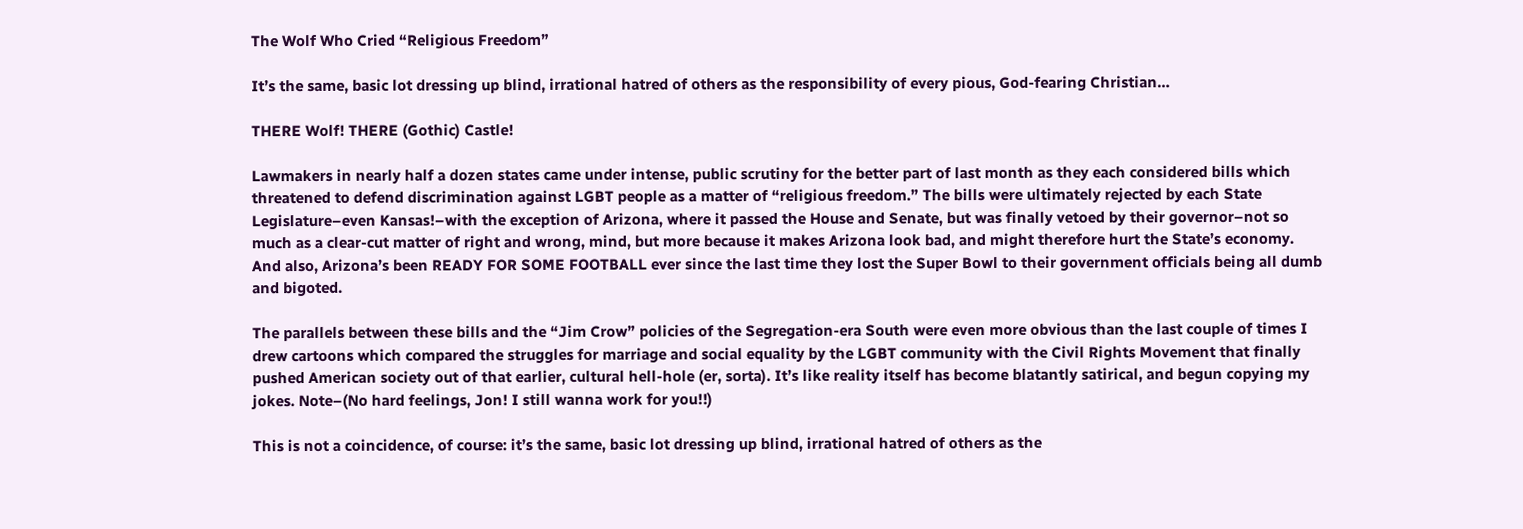The Wolf Who Cried “Religious Freedom”

It’s the same, basic lot dressing up blind, irrational hatred of others as the responsibility of every pious, God-fearing Christian…

THERE Wolf! THERE (Gothic) Castle!

Lawmakers in nearly half a dozen states came under intense, public scrutiny for the better part of last month as they each considered bills which threatened to defend discrimination against LGBT people as a matter of “religious freedom.” The bills were ultimately rejected by each State Legislature–even Kansas!–with the exception of Arizona, where it passed the House and Senate, but was finally vetoed by their governor–not so much as a clear-cut matter of right and wrong, mind, but more because it makes Arizona look bad, and might therefore hurt the State’s economy. And also, Arizona’s been READY FOR SOME FOOTBALL ever since the last time they lost the Super Bowl to their government officials being all dumb and bigoted.

The parallels between these bills and the “Jim Crow” policies of the Segregation-era South were even more obvious than the last couple of times I drew cartoons which compared the struggles for marriage and social equality by the LGBT community with the Civil Rights Movement that finally pushed American society out of that earlier, cultural hell-hole (er, sorta). It’s like reality itself has become blatantly satirical, and begun copying my jokes. Note–(No hard feelings, Jon! I still wanna work for you!!)

This is not a coincidence, of course: it’s the same, basic lot dressing up blind, irrational hatred of others as the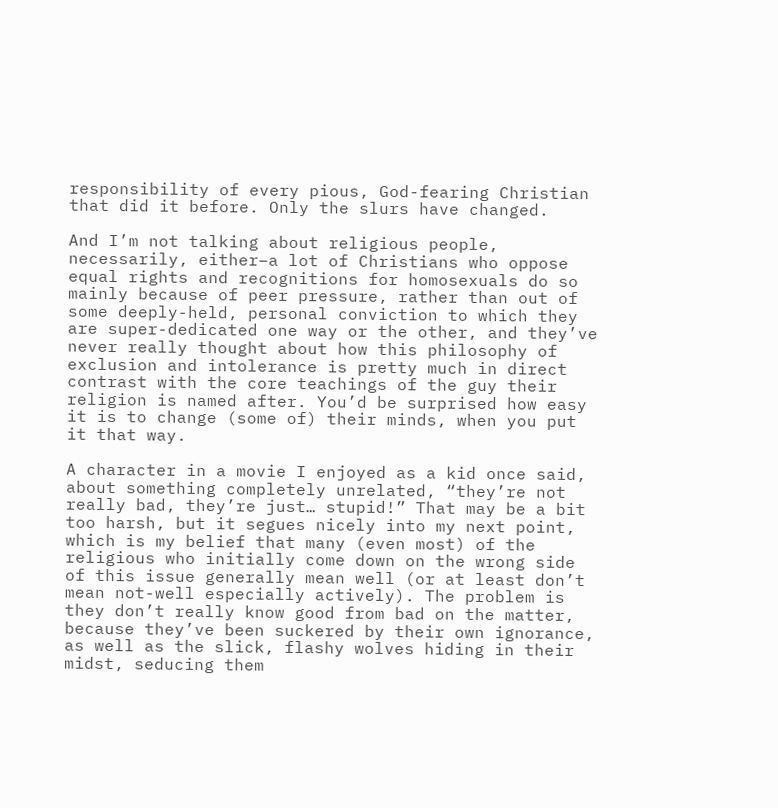responsibility of every pious, God-fearing Christian that did it before. Only the slurs have changed.

And I’m not talking about religious people, necessarily, either–a lot of Christians who oppose equal rights and recognitions for homosexuals do so mainly because of peer pressure, rather than out of some deeply-held, personal conviction to which they are super-dedicated one way or the other, and they’ve never really thought about how this philosophy of exclusion and intolerance is pretty much in direct contrast with the core teachings of the guy their religion is named after. You’d be surprised how easy it is to change (some of) their minds, when you put it that way.

A character in a movie I enjoyed as a kid once said, about something completely unrelated, “they’re not really bad, they’re just… stupid!” That may be a bit too harsh, but it segues nicely into my next point, which is my belief that many (even most) of the religious who initially come down on the wrong side of this issue generally mean well (or at least don’t mean not-well especially actively). The problem is they don’t really know good from bad on the matter, because they’ve been suckered by their own ignorance, as well as the slick, flashy wolves hiding in their midst, seducing them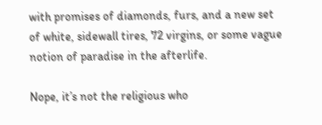with promises of diamonds, furs, and a new set of white, sidewall tires, 72 virgins, or some vague notion of paradise in the afterlife.

Nope, it’s not the religious who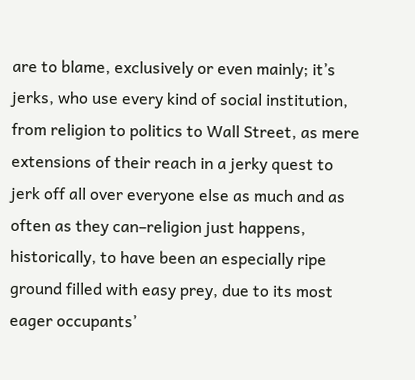are to blame, exclusively or even mainly; it’s jerks, who use every kind of social institution, from religion to politics to Wall Street, as mere extensions of their reach in a jerky quest to jerk off all over everyone else as much and as often as they can–religion just happens, historically, to have been an especially ripe ground filled with easy prey, due to its most eager occupants’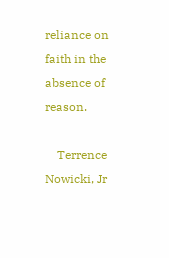reliance on faith in the absence of reason.

    Terrence Nowicki, Jr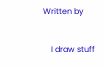Written by

    I draw stuff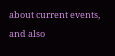about current events, and also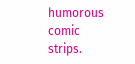humorous comic strips.